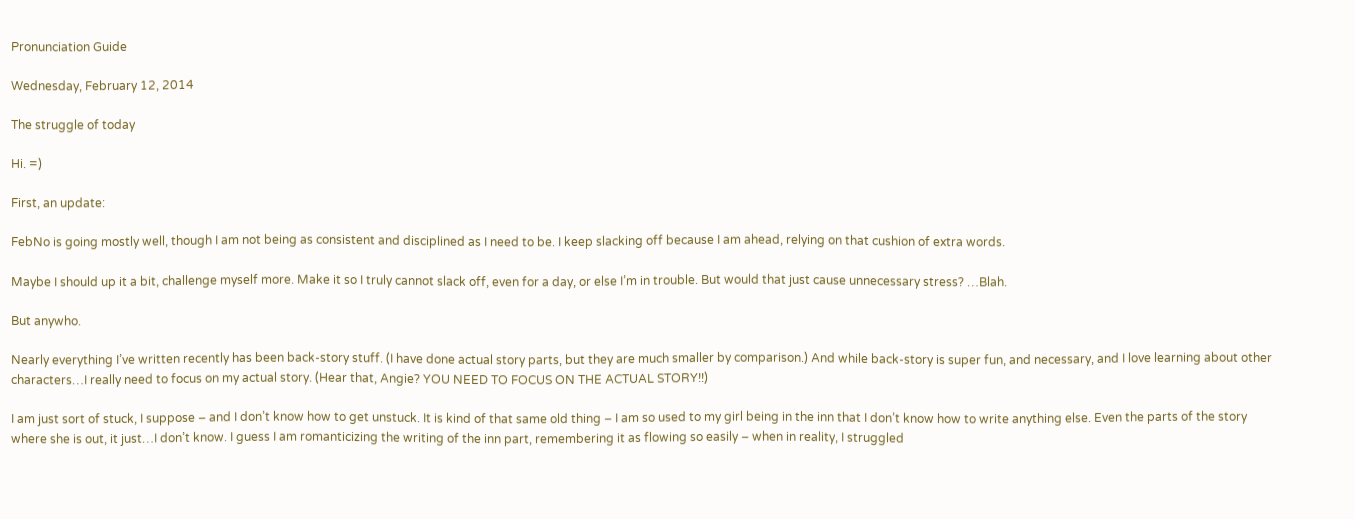Pronunciation Guide

Wednesday, February 12, 2014

The struggle of today

Hi. =)

First, an update:

FebNo is going mostly well, though I am not being as consistent and disciplined as I need to be. I keep slacking off because I am ahead, relying on that cushion of extra words.

Maybe I should up it a bit, challenge myself more. Make it so I truly cannot slack off, even for a day, or else I’m in trouble. But would that just cause unnecessary stress? …Blah.

But anywho.

Nearly everything I’ve written recently has been back-story stuff. (I have done actual story parts, but they are much smaller by comparison.) And while back-story is super fun, and necessary, and I love learning about other characters…I really need to focus on my actual story. (Hear that, Angie? YOU NEED TO FOCUS ON THE ACTUAL STORY!!)

I am just sort of stuck, I suppose – and I don’t know how to get unstuck. It is kind of that same old thing – I am so used to my girl being in the inn that I don’t know how to write anything else. Even the parts of the story where she is out, it just…I don’t know. I guess I am romanticizing the writing of the inn part, remembering it as flowing so easily – when in reality, I struggled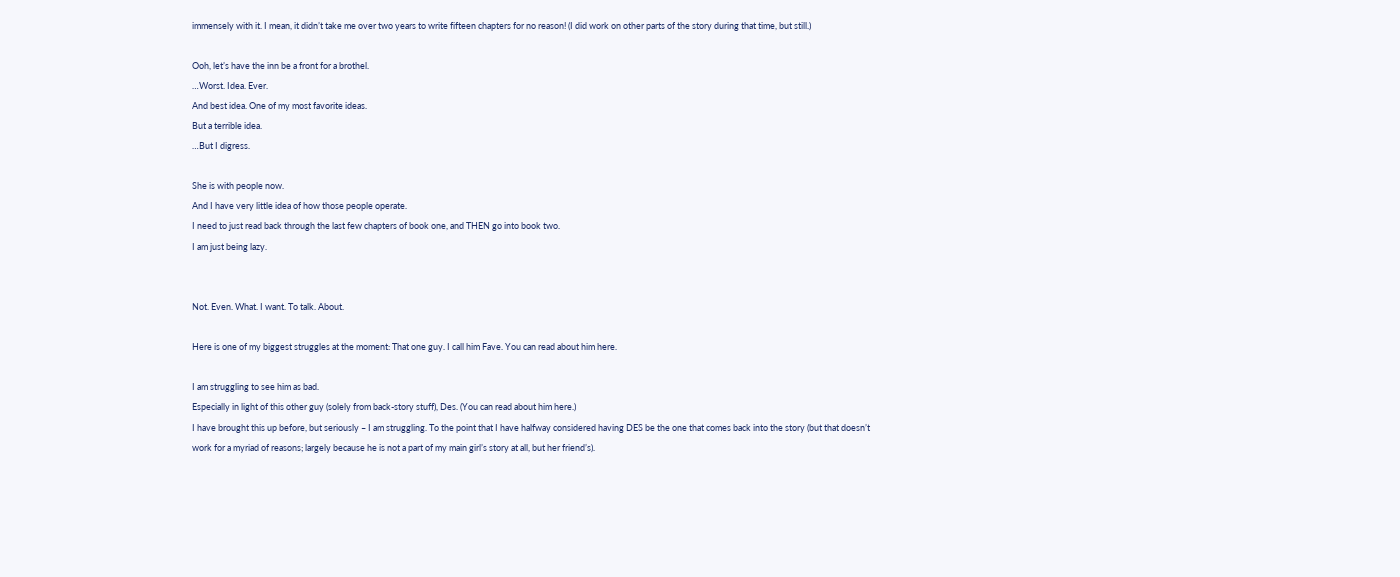immensely with it. I mean, it didn’t take me over two years to write fifteen chapters for no reason! (I did work on other parts of the story during that time, but still.)

Ooh, let’s have the inn be a front for a brothel.
…Worst. Idea. Ever.
And best idea. One of my most favorite ideas.
But a terrible idea.
…But I digress.

She is with people now.
And I have very little idea of how those people operate.
I need to just read back through the last few chapters of book one, and THEN go into book two.
I am just being lazy.


Not. Even. What. I want. To talk. About.

Here is one of my biggest struggles at the moment: That one guy. I call him Fave. You can read about him here.

I am struggling to see him as bad.
Especially in light of this other guy (solely from back-story stuff), Des. (You can read about him here.)
I have brought this up before, but seriously – I am struggling. To the point that I have halfway considered having DES be the one that comes back into the story (but that doesn’t work for a myriad of reasons; largely because he is not a part of my main girl’s story at all, but her friend’s).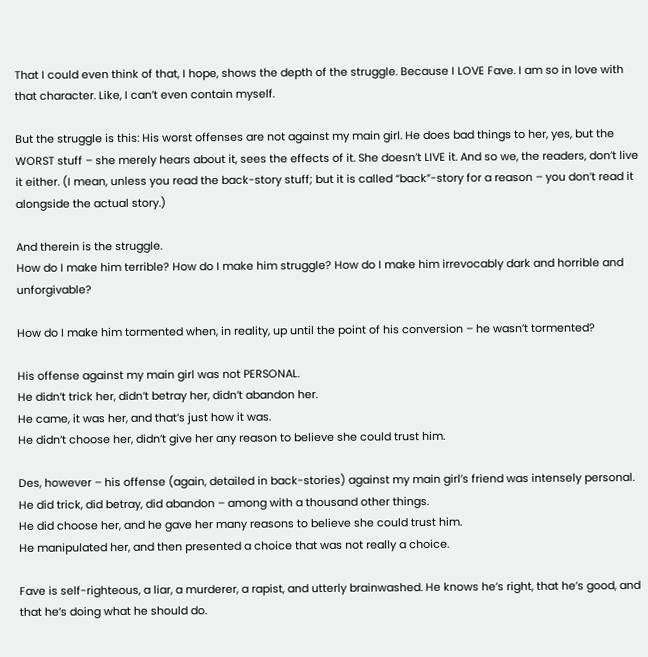That I could even think of that, I hope, shows the depth of the struggle. Because I LOVE Fave. I am so in love with that character. Like, I can’t even contain myself.

But the struggle is this: His worst offenses are not against my main girl. He does bad things to her, yes, but the WORST stuff – she merely hears about it, sees the effects of it. She doesn’t LIVE it. And so we, the readers, don’t live it either. (I mean, unless you read the back-story stuff; but it is called “back”-story for a reason – you don’t read it alongside the actual story.)

And therein is the struggle.
How do I make him terrible? How do I make him struggle? How do I make him irrevocably dark and horrible and unforgivable?

How do I make him tormented when, in reality, up until the point of his conversion – he wasn’t tormented?

His offense against my main girl was not PERSONAL.
He didn’t trick her, didn’t betray her, didn’t abandon her.
He came, it was her, and that’s just how it was.
He didn’t choose her, didn’t give her any reason to believe she could trust him.

Des, however – his offense (again, detailed in back-stories) against my main girl’s friend was intensely personal.
He did trick, did betray, did abandon – among with a thousand other things.
He did choose her, and he gave her many reasons to believe she could trust him.
He manipulated her, and then presented a choice that was not really a choice.

Fave is self-righteous, a liar, a murderer, a rapist, and utterly brainwashed. He knows he’s right, that he’s good, and that he’s doing what he should do.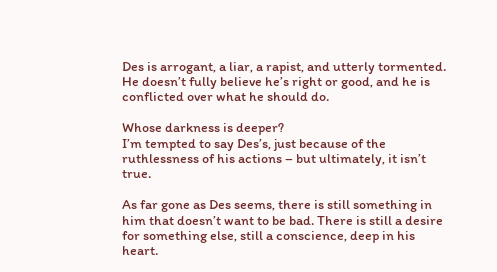Des is arrogant, a liar, a rapist, and utterly tormented. He doesn’t fully believe he’s right or good, and he is conflicted over what he should do.

Whose darkness is deeper?
I’m tempted to say Des’s, just because of the ruthlessness of his actions – but ultimately, it isn’t true.

As far gone as Des seems, there is still something in him that doesn’t want to be bad. There is still a desire for something else, still a conscience, deep in his heart.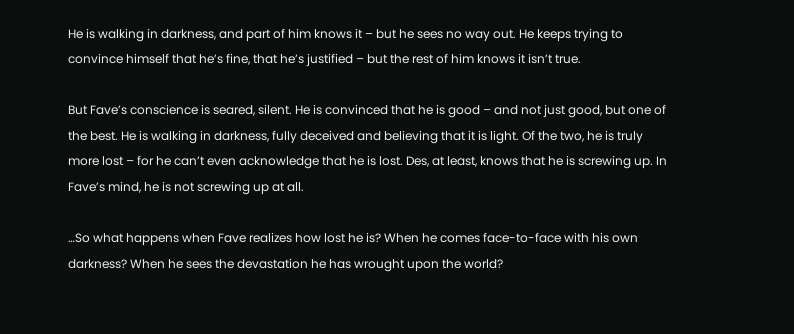He is walking in darkness, and part of him knows it – but he sees no way out. He keeps trying to convince himself that he’s fine, that he’s justified – but the rest of him knows it isn’t true.

But Fave’s conscience is seared, silent. He is convinced that he is good – and not just good, but one of the best. He is walking in darkness, fully deceived and believing that it is light. Of the two, he is truly more lost – for he can’t even acknowledge that he is lost. Des, at least, knows that he is screwing up. In Fave’s mind, he is not screwing up at all.

…So what happens when Fave realizes how lost he is? When he comes face-to-face with his own darkness? When he sees the devastation he has wrought upon the world?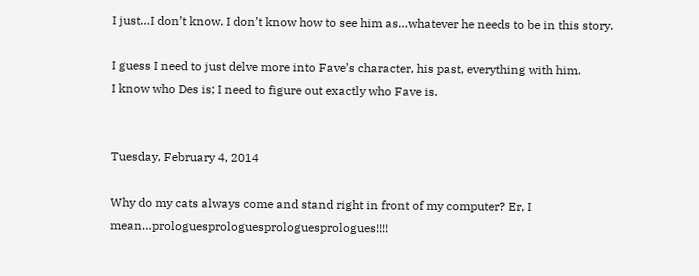I just…I don’t know. I don’t know how to see him as…whatever he needs to be in this story.

I guess I need to just delve more into Fave’s character, his past, everything with him.
I know who Des is; I need to figure out exactly who Fave is.


Tuesday, February 4, 2014

Why do my cats always come and stand right in front of my computer? Er, I mean…prologuesprologuesprologuesprologues!!!!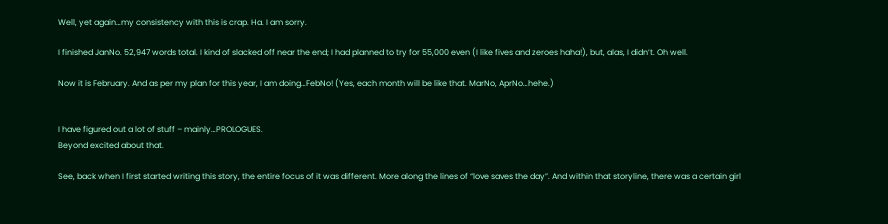Well, yet again…my consistency with this is crap. Ha. I am sorry.

I finished JanNo. 52,947 words total. I kind of slacked off near the end; I had planned to try for 55,000 even (I like fives and zeroes haha!), but, alas, I didn’t. Oh well.

Now it is February. And as per my plan for this year, I am doing…FebNo! (Yes, each month will be like that. MarNo, AprNo…hehe.)


I have figured out a lot of stuff – mainly…PROLOGUES.
Beyond excited about that.

See, back when I first started writing this story, the entire focus of it was different. More along the lines of “love saves the day”. And within that storyline, there was a certain girl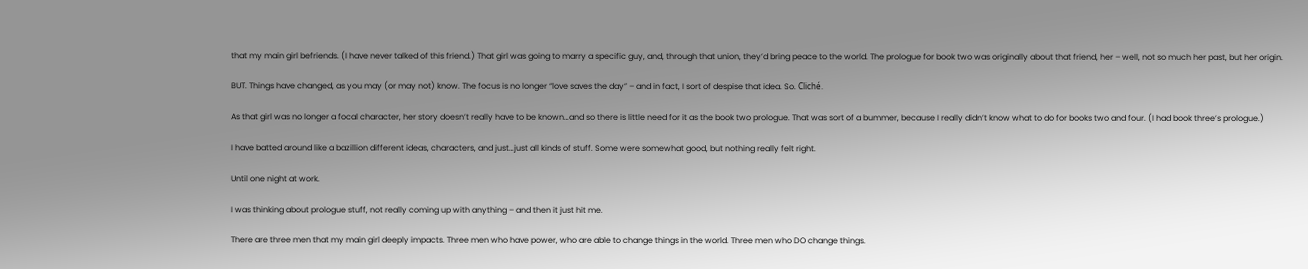that my main girl befriends. (I have never talked of this friend.) That girl was going to marry a specific guy, and, through that union, they’d bring peace to the world. The prologue for book two was originally about that friend, her – well, not so much her past, but her origin.

BUT. Things have changed, as you may (or may not) know. The focus is no longer “love saves the day” – and in fact, I sort of despise that idea. So. Cliché.

As that girl was no longer a focal character, her story doesn’t really have to be known…and so there is little need for it as the book two prologue. That was sort of a bummer, because I really didn’t know what to do for books two and four. (I had book three’s prologue.)

I have batted around like a bazillion different ideas, characters, and just…just all kinds of stuff. Some were somewhat good, but nothing really felt right.

Until one night at work.

I was thinking about prologue stuff, not really coming up with anything – and then it just hit me.

There are three men that my main girl deeply impacts. Three men who have power, who are able to change things in the world. Three men who DO change things.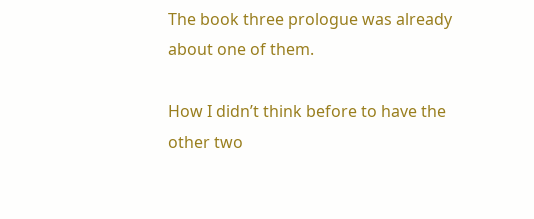The book three prologue was already about one of them.

How I didn’t think before to have the other two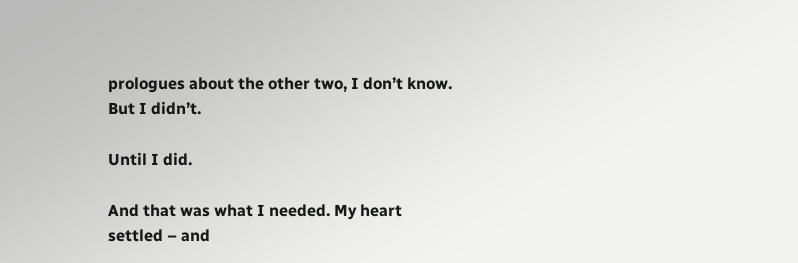prologues about the other two, I don’t know. But I didn’t.

Until I did.

And that was what I needed. My heart settled – and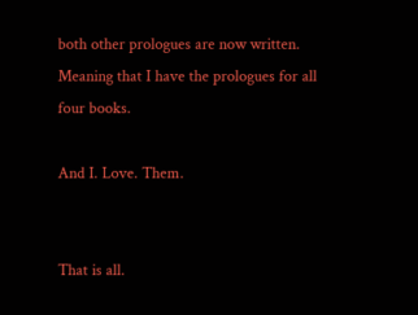both other prologues are now written.
Meaning that I have the prologues for all four books.

And I. Love. Them.


That is all.